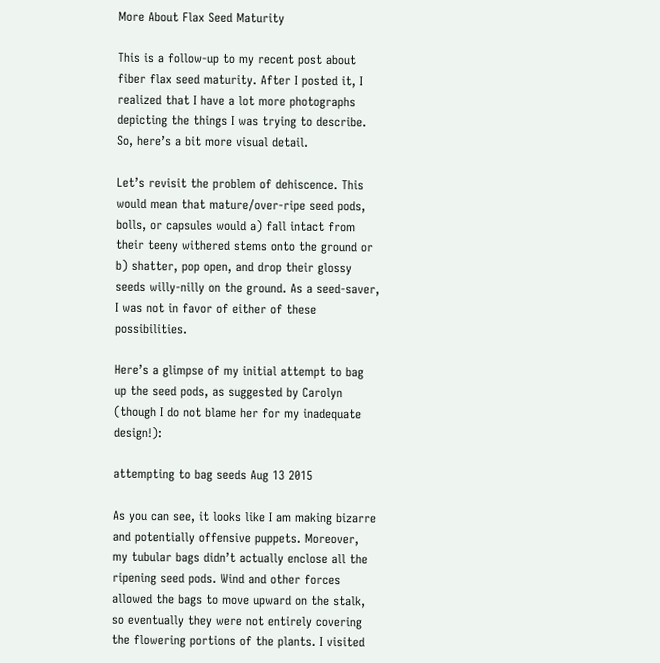More About Flax Seed Maturity

This is a follow-up to my recent post about fiber flax seed maturity. After I posted it, I realized that I have a lot more photographs depicting the things I was trying to describe. So, here’s a bit more visual detail.

Let’s revisit the problem of dehiscence. This would mean that mature/over-ripe seed pods, bolls, or capsules would a) fall intact from their teeny withered stems onto the ground or b) shatter, pop open, and drop their glossy seeds willy-nilly on the ground. As a seed-saver, I was not in favor of either of these possibilities.

Here’s a glimpse of my initial attempt to bag up the seed pods, as suggested by Carolyn (though I do not blame her for my inadequate design!):

attempting to bag seeds Aug 13 2015

As you can see, it looks like I am making bizarre and potentially offensive puppets. Moreover, my tubular bags didn’t actually enclose all the ripening seed pods. Wind and other forces allowed the bags to move upward on the stalk, so eventually they were not entirely covering the flowering portions of the plants. I visited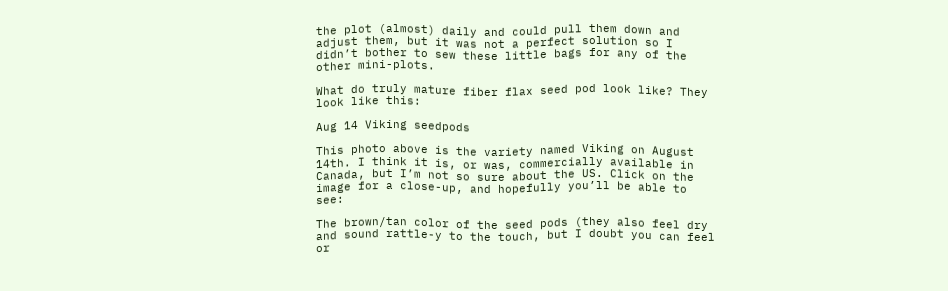the plot (almost) daily and could pull them down and adjust them, but it was not a perfect solution so I didn’t bother to sew these little bags for any of the other mini-plots.

What do truly mature fiber flax seed pod look like? They look like this:

Aug 14 Viking seedpods

This photo above is the variety named Viking on August 14th. I think it is, or was, commercially available in Canada, but I’m not so sure about the US. Click on the image for a close-up, and hopefully you’ll be able to see:

The brown/tan color of the seed pods (they also feel dry and sound rattle-y to the touch, but I doubt you can feel or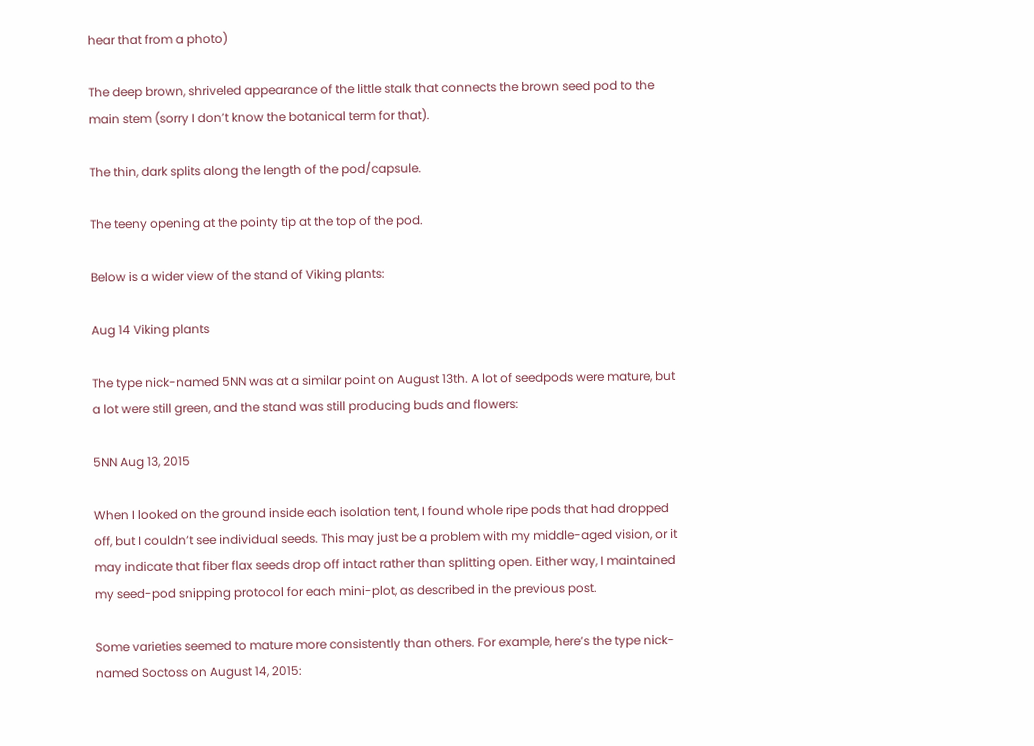hear that from a photo)

The deep brown, shriveled appearance of the little stalk that connects the brown seed pod to the main stem (sorry I don’t know the botanical term for that).

The thin, dark splits along the length of the pod/capsule.

The teeny opening at the pointy tip at the top of the pod.

Below is a wider view of the stand of Viking plants:

Aug 14 Viking plants

The type nick-named 5NN was at a similar point on August 13th. A lot of seedpods were mature, but a lot were still green, and the stand was still producing buds and flowers:

5NN Aug 13, 2015

When I looked on the ground inside each isolation tent, I found whole ripe pods that had dropped off, but I couldn’t see individual seeds. This may just be a problem with my middle-aged vision, or it may indicate that fiber flax seeds drop off intact rather than splitting open. Either way, I maintained my seed-pod snipping protocol for each mini-plot, as described in the previous post.

Some varieties seemed to mature more consistently than others. For example, here’s the type nick-named Soctoss on August 14, 2015: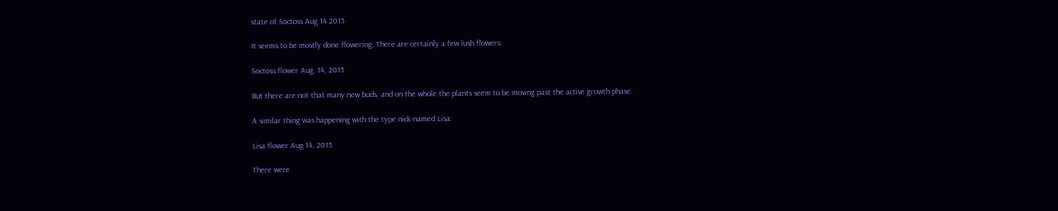state of Soctoss Aug 14 2015

It seems to be mostly done flowering. There are certainly a few lush flowers:

Soctoss flower Aug. 14, 2015

But there are not that many new buds, and on the whole the plants seem to be moving past the active growth phase.

A similar thing was happening with the type nick-named Lisa:

Lisa flower Aug 14, 2015

There were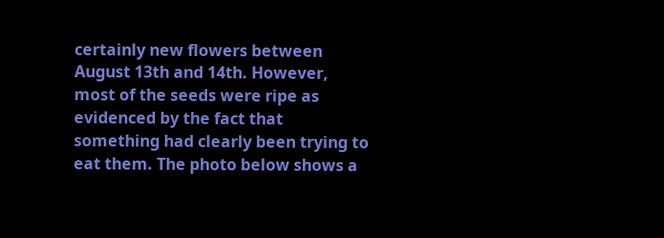certainly new flowers between August 13th and 14th. However, most of the seeds were ripe as evidenced by the fact that something had clearly been trying to eat them. The photo below shows a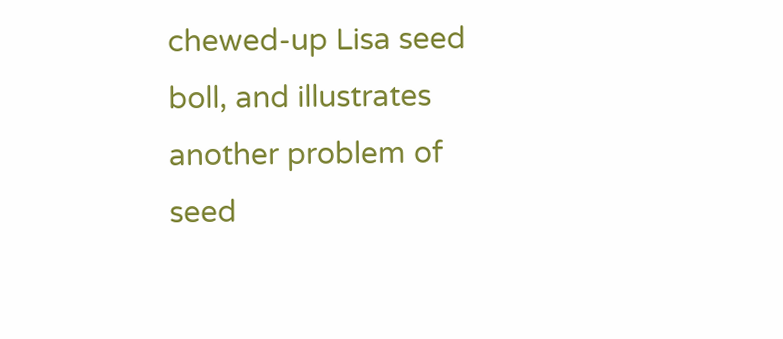chewed-up Lisa seed boll, and illustrates another problem of seed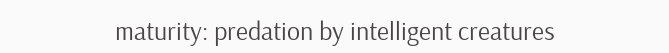maturity: predation by intelligent creatures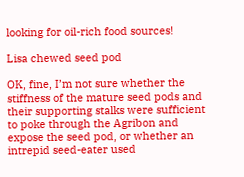looking for oil-rich food sources!

Lisa chewed seed pod

OK, fine, I’m not sure whether the stiffness of the mature seed pods and their supporting stalks were sufficient to poke through the Agribon and expose the seed pod, or whether an intrepid seed-eater used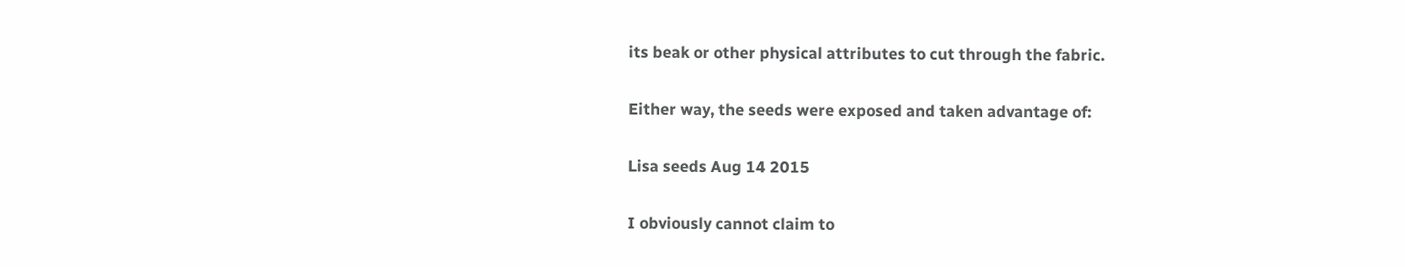its beak or other physical attributes to cut through the fabric.

Either way, the seeds were exposed and taken advantage of:

Lisa seeds Aug 14 2015

I obviously cannot claim to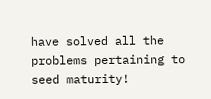have solved all the problems pertaining to seed maturity!